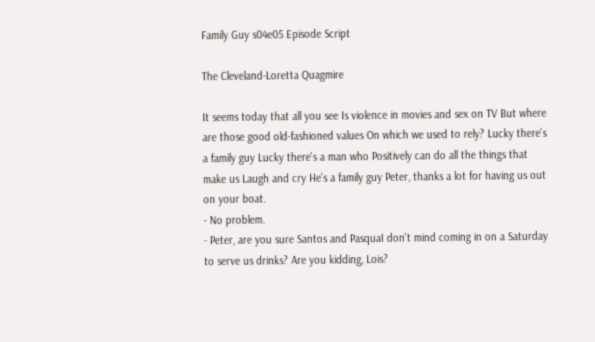Family Guy s04e05 Episode Script

The Cleveland-Loretta Quagmire

It seems today that all you see Is violence in movies and sex on TV But where are those good old-fashioned values On which we used to rely? Lucky there's a family guy Lucky there's a man who Positively can do all the things that make us Laugh and cry He's a family guy Peter, thanks a lot for having us out on your boat.
- No problem.
- Peter, are you sure Santos and PasquaI don't mind coming in on a Saturday to serve us drinks? Are you kidding, Lois?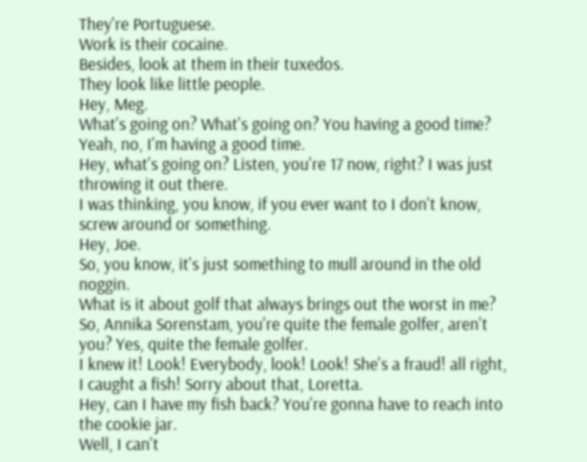They're Portuguese.
Work is their cocaine.
Besides, look at them in their tuxedos.
They look like little people.
Hey, Meg.
What's going on? What's going on? You having a good time? Yeah, no, I'm having a good time.
Hey, what's going on? Listen, you're 17 now, right? I was just throwing it out there.
I was thinking, you know, if you ever want to I don't know, screw around or something.
Hey, Joe.
So, you know, it's just something to mull around in the old noggin.
What is it about golf that always brings out the worst in me? So, Annika Sorenstam, you're quite the female golfer, aren't you? Yes, quite the female golfer.
I knew it! Look! Everybody, look! Look! She's a fraud! all right, I caught a fish! Sorry about that, Loretta.
Hey, can I have my fish back? You're gonna have to reach into the cookie jar.
Well, I can't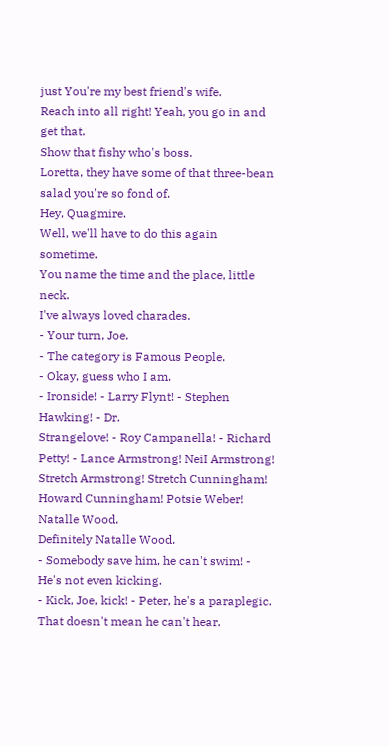just You're my best friend's wife.
Reach into all right! Yeah, you go in and get that.
Show that fishy who's boss.
Loretta, they have some of that three-bean salad you're so fond of.
Hey, Quagmire.
Well, we'll have to do this again sometime.
You name the time and the place, little neck.
I've always loved charades.
- Your turn, Joe.
- The category is Famous People.
- Okay, guess who I am.
- Ironside! - Larry Flynt! - Stephen Hawking! - Dr.
Strangelove! - Roy Campanella! - Richard Petty! - Lance Armstrong! NeiI Armstrong! Stretch Armstrong! Stretch Cunningham! Howard Cunningham! Potsie Weber! Natalle Wood.
Definitely Natalle Wood.
- Somebody save him, he can't swim! - He's not even kicking.
- Kick, Joe, kick! - Peter, he's a paraplegic.
That doesn't mean he can't hear.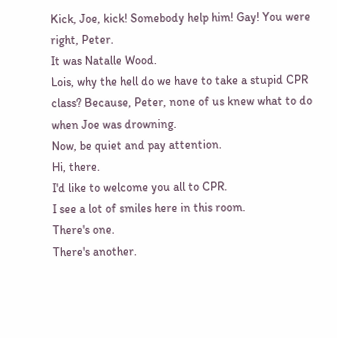Kick, Joe, kick! Somebody help him! Gay! You were right, Peter.
It was Natalle Wood.
Lois, why the hell do we have to take a stupid CPR class? Because, Peter, none of us knew what to do when Joe was drowning.
Now, be quiet and pay attention.
Hi, there.
I'd like to welcome you all to CPR.
I see a lot of smiles here in this room.
There's one.
There's another.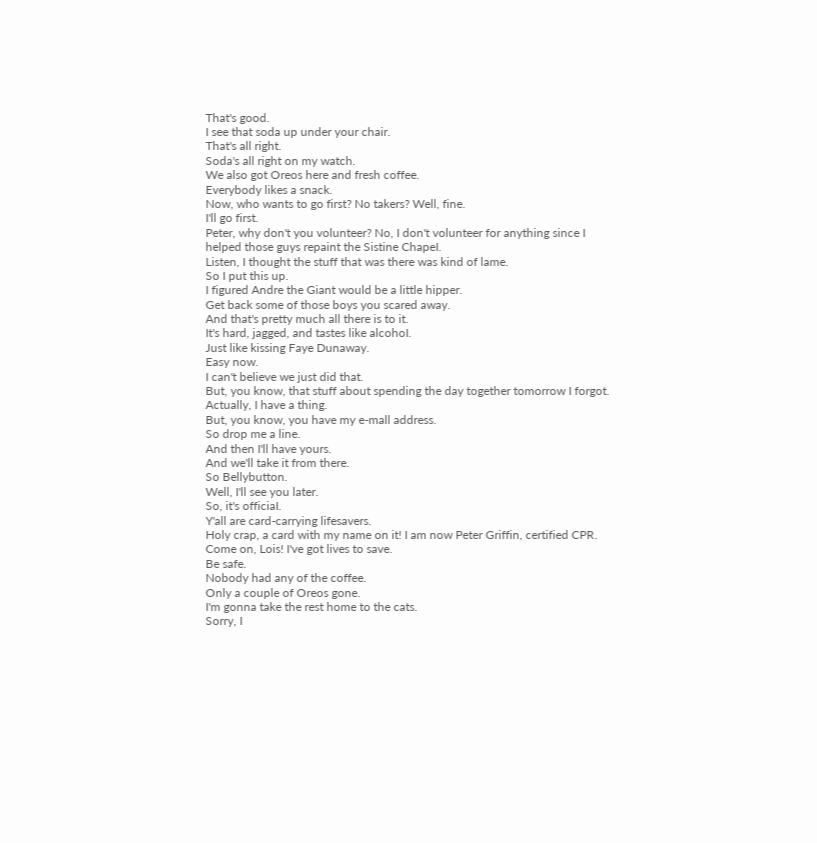That's good.
I see that soda up under your chair.
That's all right.
Soda's all right on my watch.
We also got Oreos here and fresh coffee.
Everybody likes a snack.
Now, who wants to go first? No takers? Well, fine.
I'll go first.
Peter, why don't you volunteer? No, I don't volunteer for anything since I helped those guys repaint the Sistine ChapeI.
Listen, I thought the stuff that was there was kind of lame.
So I put this up.
I figured Andre the Giant would be a little hipper.
Get back some of those boys you scared away.
And that's pretty much all there is to it.
It's hard, jagged, and tastes like alcohoI.
Just like kissing Faye Dunaway.
Easy now.
I can't believe we just did that.
But, you know, that stuff about spending the day together tomorrow I forgot.
Actually, I have a thing.
But, you know, you have my e-mall address.
So drop me a line.
And then I'll have yours.
And we'll take it from there.
So Bellybutton.
Well, I'll see you later.
So, it's officiaI.
Y'all are card-carrying lifesavers.
Holy crap, a card with my name on it! I am now Peter Griffin, certified CPR.
Come on, Lois! I've got lives to save.
Be safe.
Nobody had any of the coffee.
Only a couple of Oreos gone.
I'm gonna take the rest home to the cats.
Sorry, I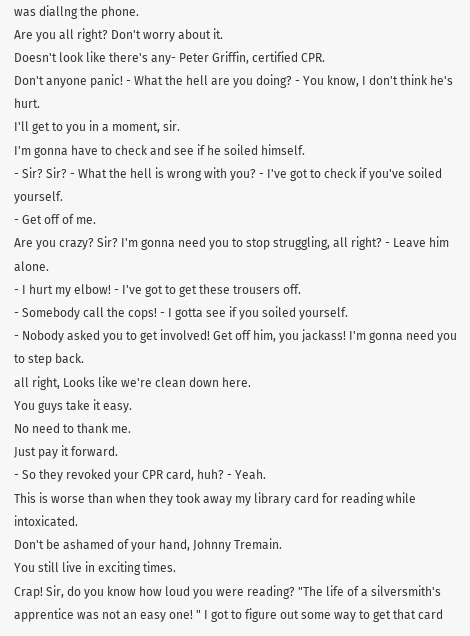was diallng the phone.
Are you all right? Don't worry about it.
Doesn't look like there's any- Peter Griffin, certified CPR.
Don't anyone panic! - What the hell are you doing? - You know, I don't think he's hurt.
I'll get to you in a moment, sir.
I'm gonna have to check and see if he soiled himself.
- Sir? Sir? - What the hell is wrong with you? - I've got to check if you've soiled yourself.
- Get off of me.
Are you crazy? Sir? I'm gonna need you to stop struggling, all right? - Leave him alone.
- I hurt my elbow! - I've got to get these trousers off.
- Somebody call the cops! - I gotta see if you soiled yourself.
- Nobody asked you to get involved! Get off him, you jackass! I'm gonna need you to step back.
all right, Looks like we're clean down here.
You guys take it easy.
No need to thank me.
Just pay it forward.
- So they revoked your CPR card, huh? - Yeah.
This is worse than when they took away my library card for reading while intoxicated.
Don't be ashamed of your hand, Johnny Tremain.
You still live in exciting times.
Crap! Sir, do you know how loud you were reading? "The life of a silversmith's apprentice was not an easy one! " I got to figure out some way to get that card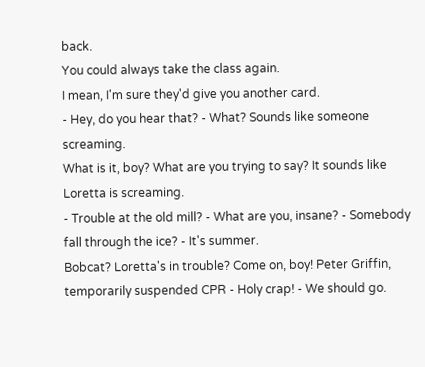back.
You could always take the class again.
I mean, I'm sure they'd give you another card.
- Hey, do you hear that? - What? Sounds like someone screaming.
What is it, boy? What are you trying to say? It sounds like Loretta is screaming.
- Trouble at the old mill? - What are you, insane? - Somebody fall through the ice? - It's summer.
Bobcat? Loretta's in trouble? Come on, boy! Peter Griffin, temporarily suspended CPR - Holy crap! - We should go.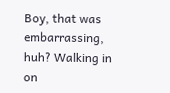Boy, that was embarrassing, huh? Walking in on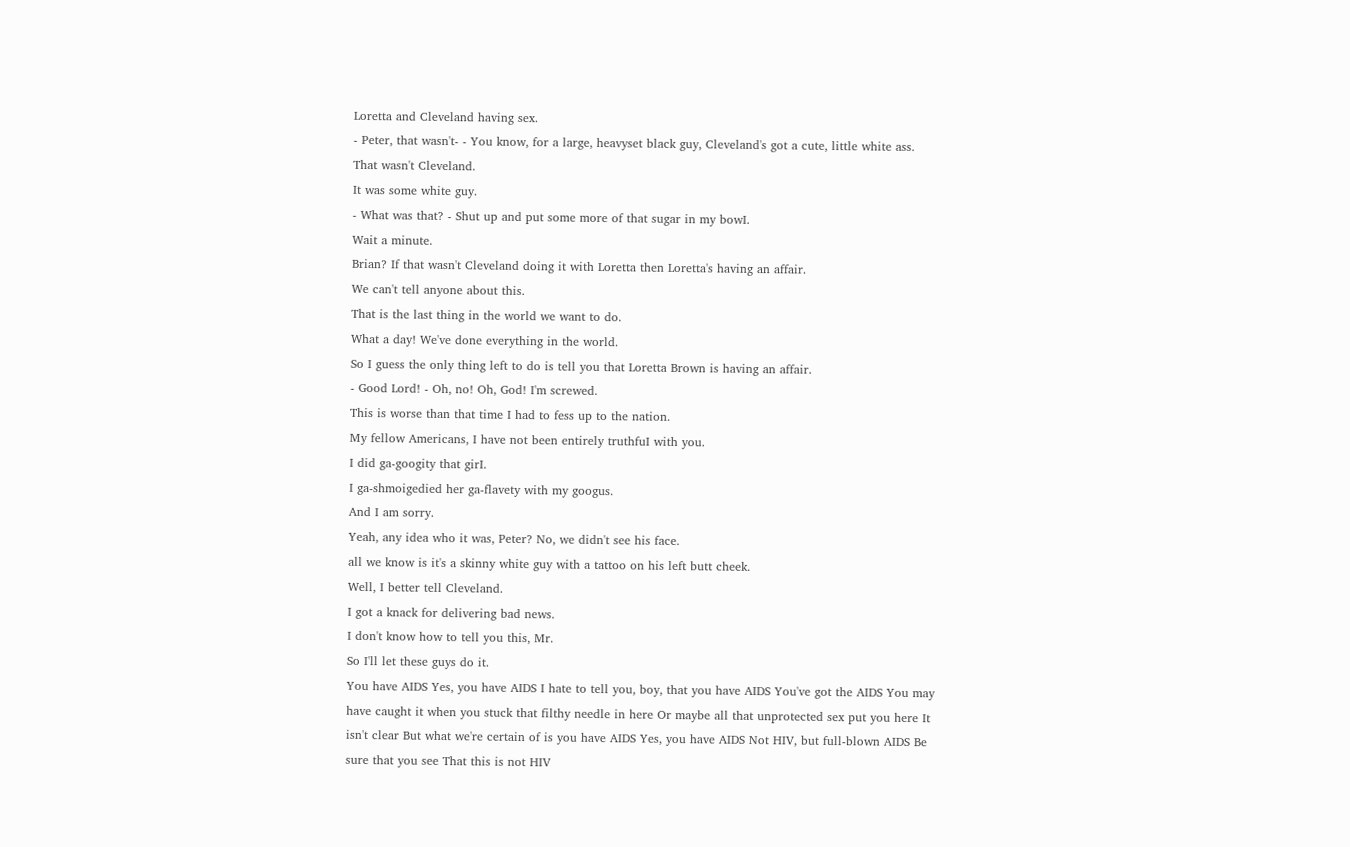Loretta and Cleveland having sex.
- Peter, that wasn't- - You know, for a large, heavyset black guy, Cleveland's got a cute, little white ass.
That wasn't Cleveland.
It was some white guy.
- What was that? - Shut up and put some more of that sugar in my bowI.
Wait a minute.
Brian? If that wasn't Cleveland doing it with Loretta then Loretta's having an affair.
We can't tell anyone about this.
That is the last thing in the world we want to do.
What a day! We've done everything in the world.
So I guess the only thing left to do is tell you that Loretta Brown is having an affair.
- Good Lord! - Oh, no! Oh, God! I'm screwed.
This is worse than that time I had to fess up to the nation.
My fellow Americans, I have not been entirely truthfuI with you.
I did ga-googity that girI.
I ga-shmoigedied her ga-flavety with my googus.
And I am sorry.
Yeah, any idea who it was, Peter? No, we didn't see his face.
all we know is it's a skinny white guy with a tattoo on his left butt cheek.
Well, I better tell Cleveland.
I got a knack for delivering bad news.
I don't know how to tell you this, Mr.
So I'll let these guys do it.
You have AIDS Yes, you have AIDS I hate to tell you, boy, that you have AIDS You've got the AIDS You may have caught it when you stuck that filthy needle in here Or maybe all that unprotected sex put you here It isn't clear But what we're certain of is you have AIDS Yes, you have AIDS Not HIV, but full-blown AIDS Be sure that you see That this is not HIV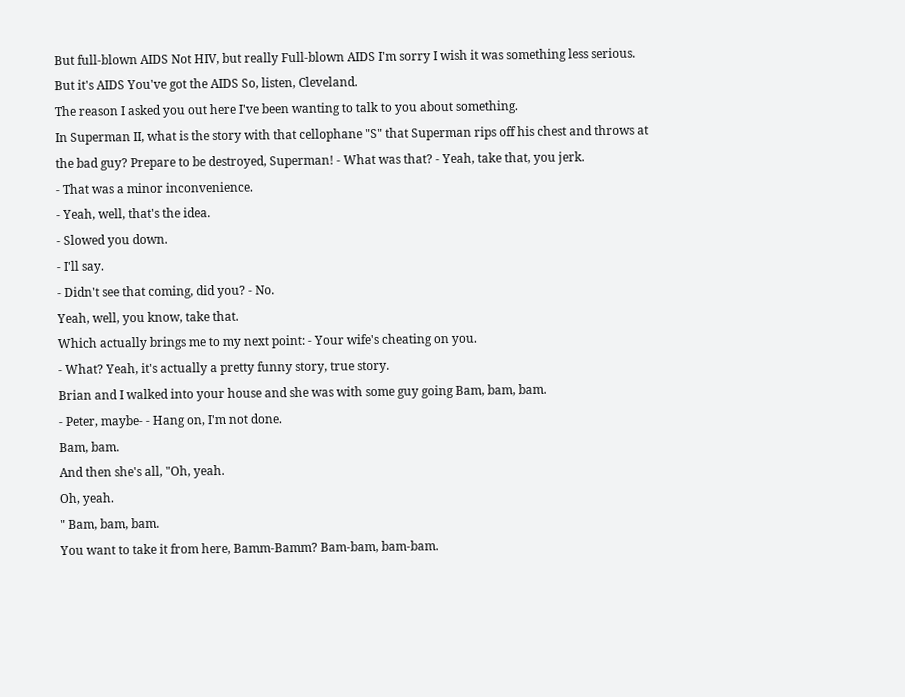But full-blown AIDS Not HIV, but really Full-blown AIDS I'm sorry I wish it was something less serious.
But it's AIDS You've got the AIDS So, listen, Cleveland.
The reason I asked you out here I've been wanting to talk to you about something.
In Superman II, what is the story with that cellophane "S" that Superman rips off his chest and throws at the bad guy? Prepare to be destroyed, Superman! - What was that? - Yeah, take that, you jerk.
- That was a minor inconvenience.
- Yeah, well, that's the idea.
- Slowed you down.
- I'll say.
- Didn't see that coming, did you? - No.
Yeah, well, you know, take that.
Which actually brings me to my next point: - Your wife's cheating on you.
- What? Yeah, it's actually a pretty funny story, true story.
Brian and I walked into your house and she was with some guy going Bam, bam, bam.
- Peter, maybe- - Hang on, I'm not done.
Bam, bam.
And then she's all, "Oh, yeah.
Oh, yeah.
" Bam, bam, bam.
You want to take it from here, Bamm-Bamm? Bam-bam, bam-bam.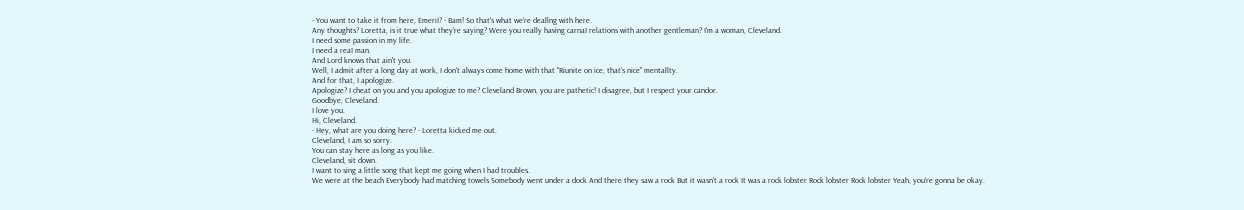- You want to take it from here, EmeriI? - Bam! So that's what we're deallng with here.
Any thoughts? Loretta, is it true what they're saying? Were you really having carnaI relations with another gentleman? I'm a woman, Cleveland.
I need some passion in my life.
I need a reaI man.
And Lord knows that ain't you.
Well, I admit after a long day at work, I don't always come home with that "Riunite on ice, that's nice" mentallty.
And for that, I apologize.
Apologize? I cheat on you and you apologize to me? Cleveland Brown, you are pathetic! I disagree, but I respect your candor.
Goodbye, Cleveland.
I love you.
Hi, Cleveland.
- Hey, what are you doing here? - Loretta kicked me out.
Cleveland, I am so sorry.
You can stay here as long as you like.
Cleveland, sit down.
I want to sing a little song that kept me going when I had troubles.
We were at the beach Everybody had matching towels Somebody went under a dock And there they saw a rock But it wasn't a rock It was a rock lobster Rock lobster Rock lobster Yeah, you're gonna be okay.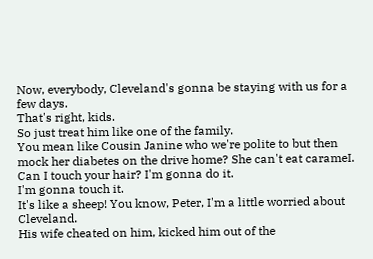Now, everybody, Cleveland's gonna be staying with us for a few days.
That's right, kids.
So just treat him like one of the family.
You mean like Cousin Janine who we're polite to but then mock her diabetes on the drive home? She can't eat carameI.
Can I touch your hair? I'm gonna do it.
I'm gonna touch it.
It's like a sheep! You know, Peter, I'm a little worried about Cleveland.
His wife cheated on him, kicked him out of the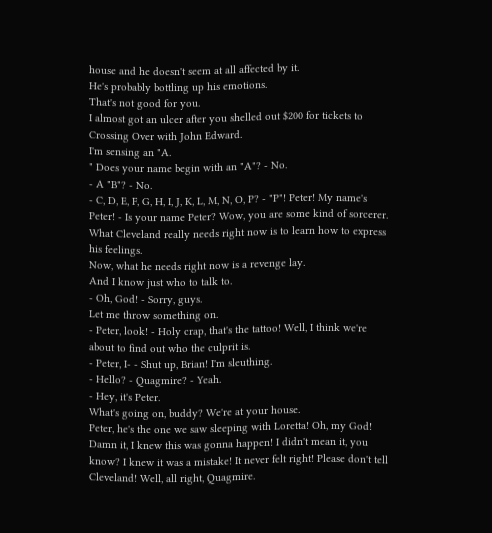house and he doesn't seem at all affected by it.
He's probably bottling up his emotions.
That's not good for you.
I almost got an ulcer after you shelled out $200 for tickets to Crossing Over with John Edward.
I'm sensing an "A.
" Does your name begin with an "A"? - No.
- A "B"? - No.
- C, D, E, F, G, H, I, J, K, L, M, N, O, P? - "P"! Peter! My name's Peter! - Is your name Peter? Wow, you are some kind of sorcerer.
What Cleveland really needs right now is to learn how to express his feelings.
Now, what he needs right now is a revenge lay.
And I know just who to talk to.
- Oh, God! - Sorry, guys.
Let me throw something on.
- Peter, look! - Holy crap, that's the tattoo! Well, I think we're about to find out who the culprit is.
- Peter, I- - Shut up, Brian! I'm sleuthing.
- Hello? - Quagmire? - Yeah.
- Hey, it's Peter.
What's going on, buddy? We're at your house.
Peter, he's the one we saw sleeping with Loretta! Oh, my God! Damn it, I knew this was gonna happen! I didn't mean it, you know? I knew it was a mistake! It never felt right! Please don't tell Cleveland! Well, all right, Quagmire.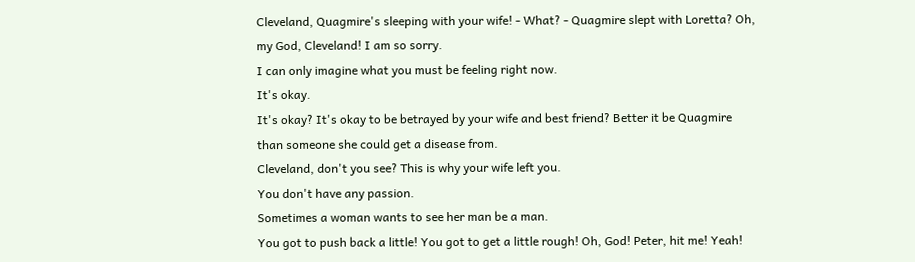Cleveland, Quagmire's sleeping with your wife! - What? - Quagmire slept with Loretta? Oh, my God, Cleveland! I am so sorry.
I can only imagine what you must be feeling right now.
It's okay.
It's okay? It's okay to be betrayed by your wife and best friend? Better it be Quagmire than someone she could get a disease from.
Cleveland, don't you see? This is why your wife left you.
You don't have any passion.
Sometimes a woman wants to see her man be a man.
You got to push back a little! You got to get a little rough! Oh, God! Peter, hit me! Yeah!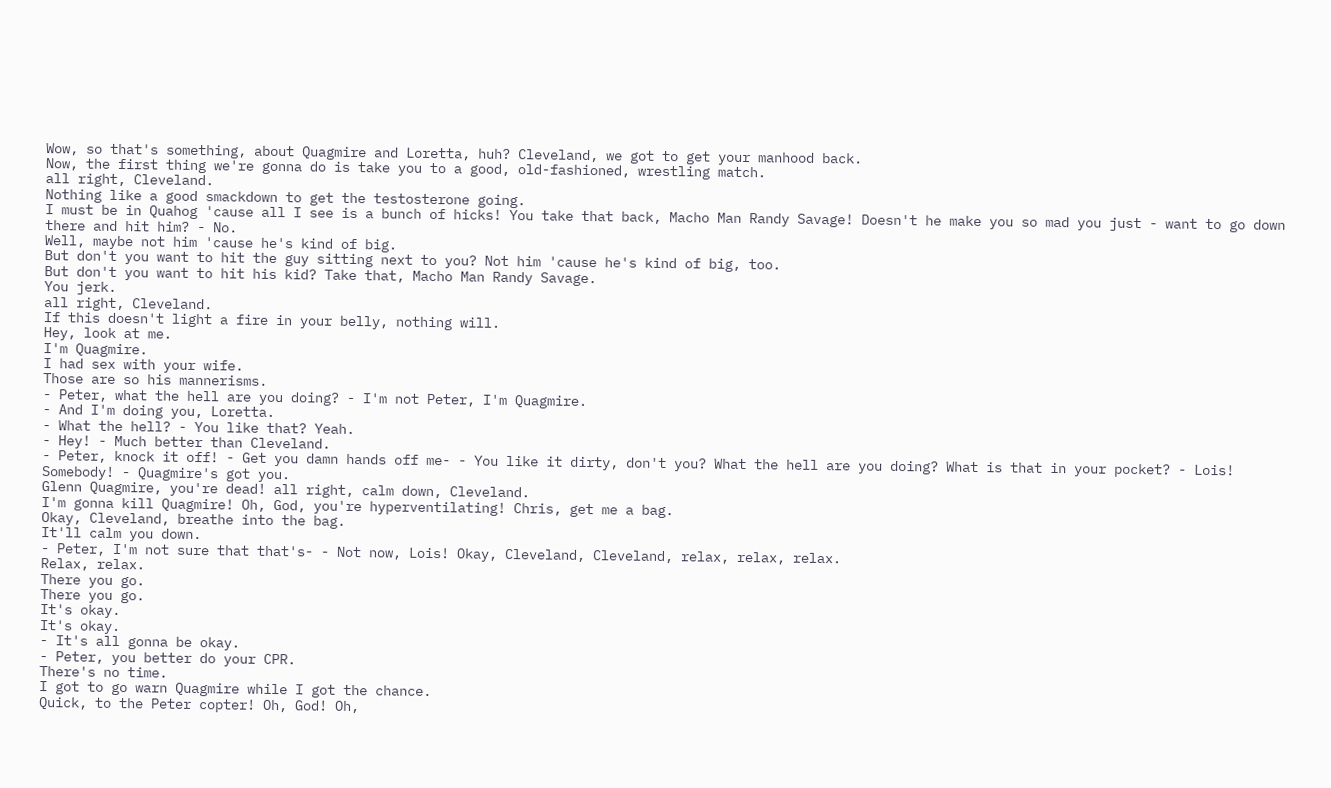Wow, so that's something, about Quagmire and Loretta, huh? Cleveland, we got to get your manhood back.
Now, the first thing we're gonna do is take you to a good, old-fashioned, wrestling match.
all right, Cleveland.
Nothing like a good smackdown to get the testosterone going.
I must be in Quahog 'cause all I see is a bunch of hicks! You take that back, Macho Man Randy Savage! Doesn't he make you so mad you just - want to go down there and hit him? - No.
Well, maybe not him 'cause he's kind of big.
But don't you want to hit the guy sitting next to you? Not him 'cause he's kind of big, too.
But don't you want to hit his kid? Take that, Macho Man Randy Savage.
You jerk.
all right, Cleveland.
If this doesn't light a fire in your belly, nothing will.
Hey, look at me.
I'm Quagmire.
I had sex with your wife.
Those are so his mannerisms.
- Peter, what the hell are you doing? - I'm not Peter, I'm Quagmire.
- And I'm doing you, Loretta.
- What the hell? - You like that? Yeah.
- Hey! - Much better than Cleveland.
- Peter, knock it off! - Get you damn hands off me- - You like it dirty, don't you? What the hell are you doing? What is that in your pocket? - Lois! Somebody! - Quagmire's got you.
Glenn Quagmire, you're dead! all right, calm down, Cleveland.
I'm gonna kill Quagmire! Oh, God, you're hyperventilating! Chris, get me a bag.
Okay, Cleveland, breathe into the bag.
It'll calm you down.
- Peter, I'm not sure that that's- - Not now, Lois! Okay, Cleveland, Cleveland, relax, relax, relax.
Relax, relax.
There you go.
There you go.
It's okay.
It's okay.
- It's all gonna be okay.
- Peter, you better do your CPR.
There's no time.
I got to go warn Quagmire while I got the chance.
Quick, to the Peter copter! Oh, God! Oh,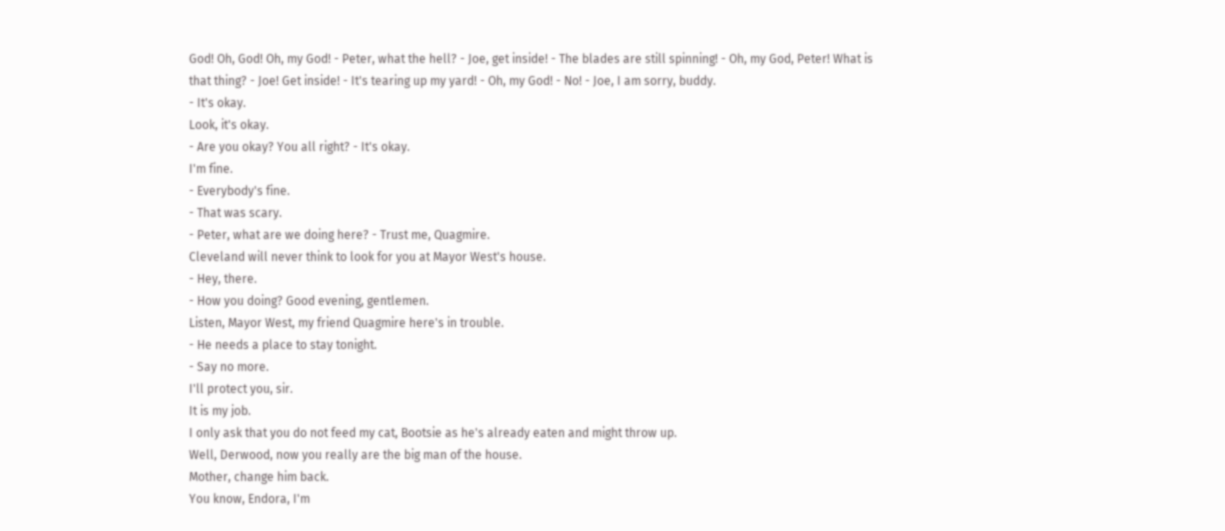God! Oh, God! Oh, my God! - Peter, what the hell? - Joe, get inside! - The blades are still spinning! - Oh, my God, Peter! What is that thing? - Joe! Get inside! - It's tearing up my yard! - Oh, my God! - No! - Joe, I am sorry, buddy.
- It's okay.
Look, it's okay.
- Are you okay? You all right? - It's okay.
I'm fine.
- Everybody's fine.
- That was scary.
- Peter, what are we doing here? - Trust me, Quagmire.
Cleveland will never think to look for you at Mayor West's house.
- Hey, there.
- How you doing? Good evening, gentlemen.
Listen, Mayor West, my friend Quagmire here's in trouble.
- He needs a place to stay tonight.
- Say no more.
I'll protect you, sir.
It is my job.
I only ask that you do not feed my cat, Bootsie as he's already eaten and might throw up.
Well, Derwood, now you really are the big man of the house.
Mother, change him back.
You know, Endora, I'm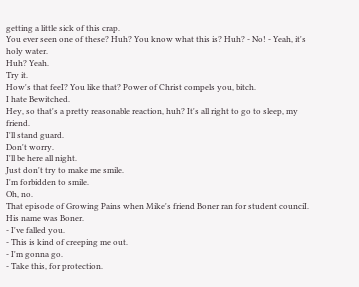getting a little sick of this crap.
You ever seen one of these? Huh? You know what this is? Huh? - No! - Yeah, it's holy water.
Huh? Yeah.
Try it.
How's that feeI? You like that? Power of Christ compels you, bitch.
I hate Bewitched.
Hey, so that's a pretty reasonable reaction, huh? It's all right to go to sleep, my friend.
I'll stand guard.
Don't worry.
I'll be here all night.
Just don't try to make me smile.
I'm forbidden to smile.
Oh, no.
That episode of Growing Pains when Mike's friend Boner ran for student counciI.
His name was Boner.
- I've falled you.
- This is kind of creeping me out.
- I'm gonna go.
- Take this, for protection.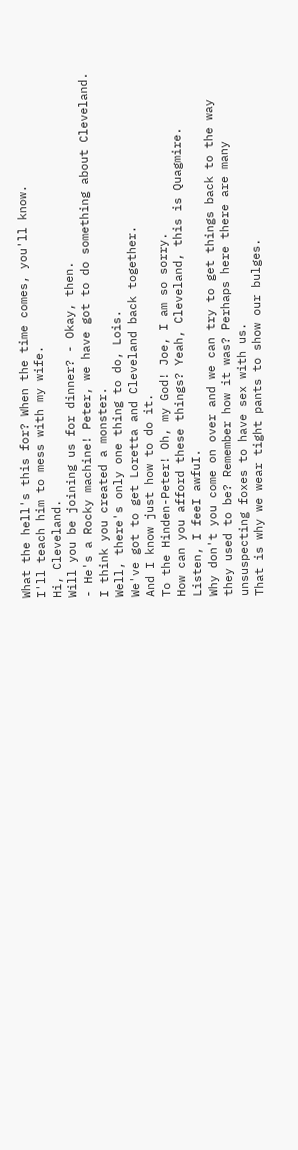What the hell's this for? When the time comes, you'll know.
I'll teach him to mess with my wife.
Hi, Cleveland.
Will you be joining us for dinner? - Okay, then.
- He's a Rocky machine! Peter, we have got to do something about Cleveland.
I think you created a monster.
Well, there's only one thing to do, Lois.
We've got to get Loretta and Cleveland back together.
And I know just how to do it.
To the Hinden-Peter! Oh, my God! Joe, I am so sorry.
How can you afford these things? Yeah, Cleveland, this is Quagmire.
Listen, I feeI awfuI.
Why don't you come on over and we can try to get things back to the way they used to be? Remember how it was? Perhaps here there are many unsuspecting foxes to have sex with us.
That is why we wear tight pants to show our bulges.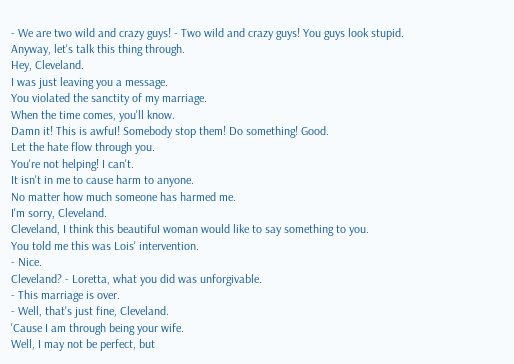- We are two wild and crazy guys! - Two wild and crazy guys! You guys look stupid.
Anyway, let's talk this thing through.
Hey, Cleveland.
I was just leaving you a message.
You violated the sanctity of my marriage.
When the time comes, you'll know.
Damn it! This is awfuI! Somebody stop them! Do something! Good.
Let the hate flow through you.
You're not helping! I can't.
It isn't in me to cause harm to anyone.
No matter how much someone has harmed me.
I'm sorry, Cleveland.
Cleveland, I think this beautifuI woman would like to say something to you.
You told me this was Lois' intervention.
- Nice.
Cleveland? - Loretta, what you did was unforgivable.
- This marriage is over.
- Well, that's just fine, Cleveland.
'Cause I am through being your wife.
Well, I may not be perfect, but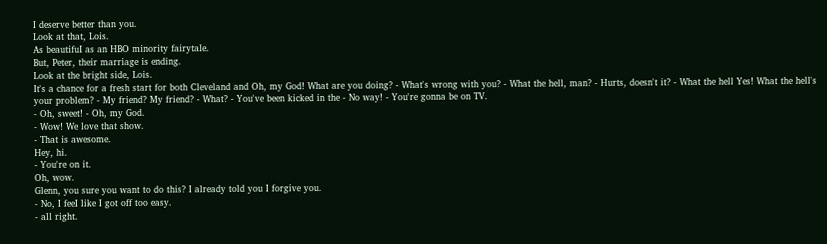I deserve better than you.
Look at that, Lois.
As beautifuI as an HBO minority fairytale.
But, Peter, their marriage is ending.
Look at the bright side, Lois.
It's a chance for a fresh start for both Cleveland and Oh, my God! What are you doing? - What's wrong with you? - What the hell, man? - Hurts, doesn't it? - What the hell Yes! What the hell's your problem? - My friend? My friend? - What? - You've been kicked in the - No way! - You're gonna be on TV.
- Oh, sweet! - Oh, my God.
- Wow! We love that show.
- That is awesome.
Hey, hi.
- You're on it.
Oh, wow.
Glenn, you sure you want to do this? I already told you I forgive you.
- No, I feeI like I got off too easy.
- all right.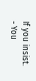If you insist.
- You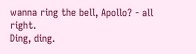wanna ring the bell, Apollo? - all right.
Ding, ding.